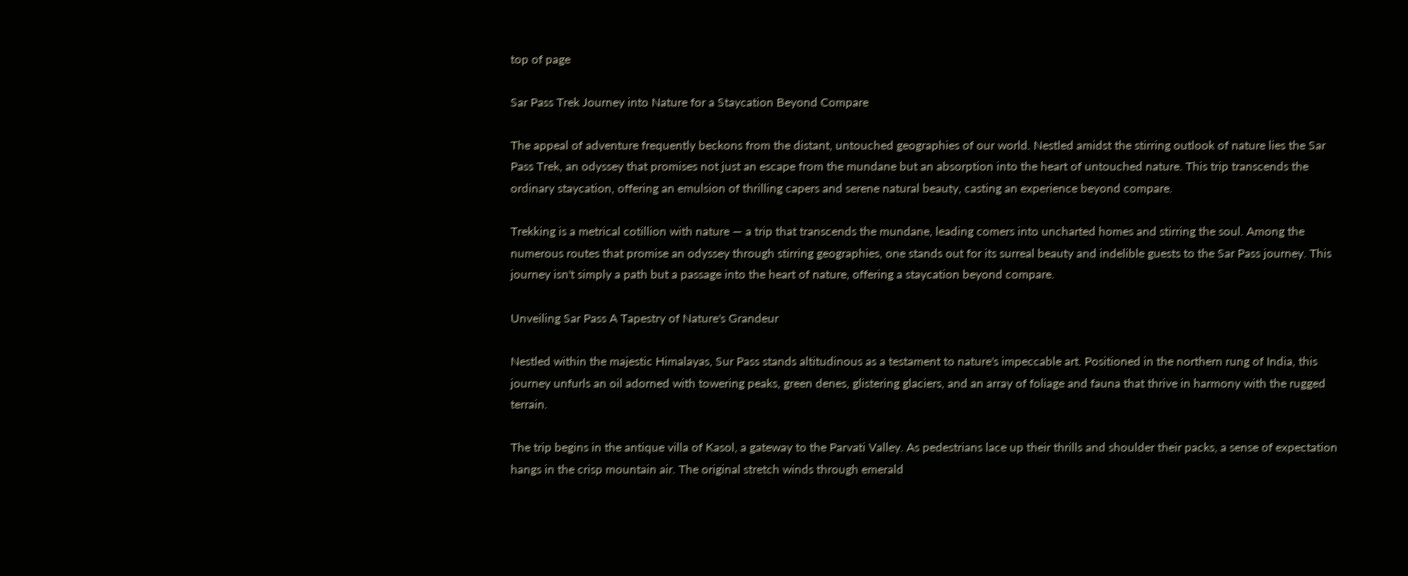top of page

Sar Pass Trek Journey into Nature for a Staycation Beyond Compare

The appeal of adventure frequently beckons from the distant, untouched geographies of our world. Nestled amidst the stirring outlook of nature lies the Sar Pass Trek, an odyssey that promises not just an escape from the mundane but an absorption into the heart of untouched nature. This trip transcends the ordinary staycation, offering an emulsion of thrilling capers and serene natural beauty, casting an experience beyond compare.

Trekking is a metrical cotillion with nature — a trip that transcends the mundane, leading comers into uncharted homes and stirring the soul. Among the numerous routes that promise an odyssey through stirring geographies, one stands out for its surreal beauty and indelible guests to the Sar Pass journey. This journey isn't simply a path but a passage into the heart of nature, offering a staycation beyond compare.

Unveiling Sar Pass A Tapestry of Nature's Grandeur

Nestled within the majestic Himalayas, Sur Pass stands altitudinous as a testament to nature's impeccable art. Positioned in the northern rung of India, this journey unfurls an oil adorned with towering peaks, green denes, glistering glaciers, and an array of foliage and fauna that thrive in harmony with the rugged terrain.

The trip begins in the antique villa of Kasol, a gateway to the Parvati Valley. As pedestrians lace up their thrills and shoulder their packs, a sense of expectation hangs in the crisp mountain air. The original stretch winds through emerald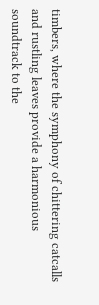timbers, where the symphony of chittering catcalls and rustling leaves provide a harmonious soundtrack to the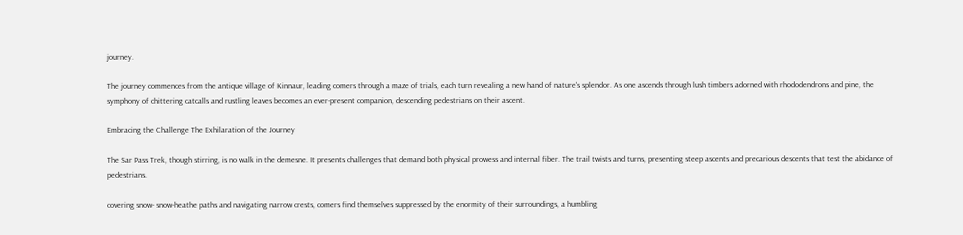journey.

The journey commences from the antique village of Kinnaur, leading comers through a maze of trials, each turn revealing a new hand of nature's splendor. As one ascends through lush timbers adorned with rhododendrons and pine, the symphony of chittering catcalls and rustling leaves becomes an ever-present companion, descending pedestrians on their ascent.

Embracing the Challenge The Exhilaration of the Journey

The Sar Pass Trek, though stirring, is no walk in the demesne. It presents challenges that demand both physical prowess and internal fiber. The trail twists and turns, presenting steep ascents and precarious descents that test the abidance of pedestrians.

covering snow- snow-heathe paths and navigating narrow crests, comers find themselves suppressed by the enormity of their surroundings, a humbling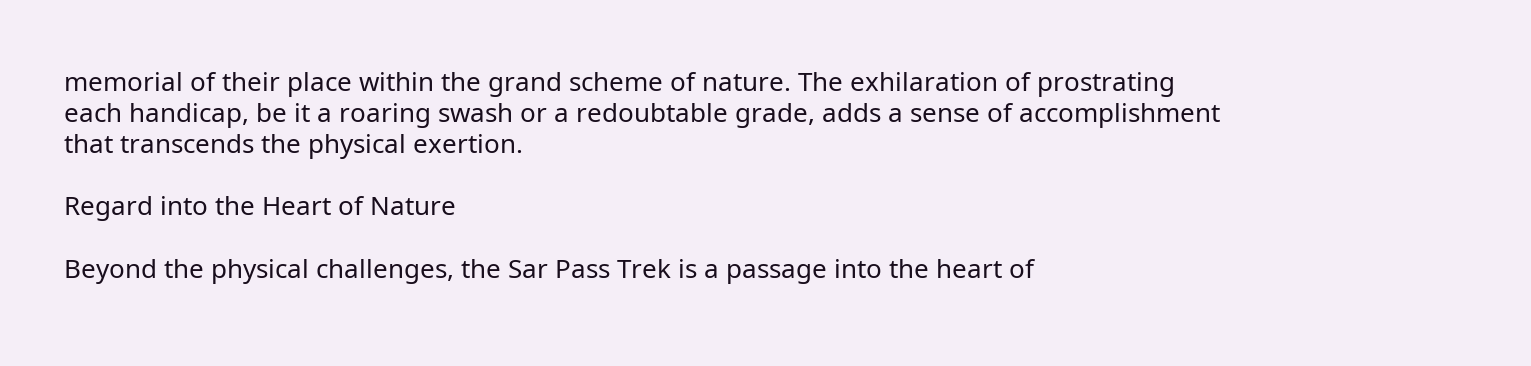memorial of their place within the grand scheme of nature. The exhilaration of prostrating each handicap, be it a roaring swash or a redoubtable grade, adds a sense of accomplishment that transcends the physical exertion.

Regard into the Heart of Nature

Beyond the physical challenges, the Sar Pass Trek is a passage into the heart of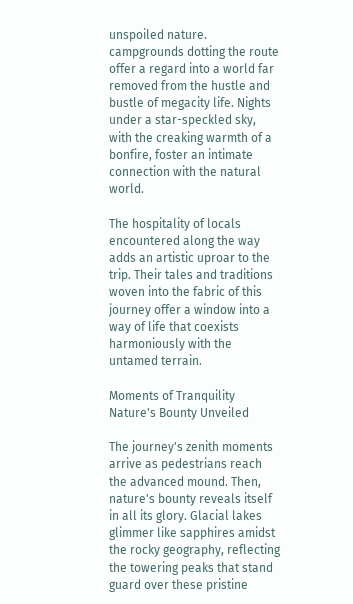unspoiled nature. campgrounds dotting the route offer a regard into a world far removed from the hustle and bustle of megacity life. Nights under a star-speckled sky, with the creaking warmth of a bonfire, foster an intimate connection with the natural world.

The hospitality of locals encountered along the way adds an artistic uproar to the trip. Their tales and traditions woven into the fabric of this journey offer a window into a way of life that coexists harmoniously with the untamed terrain.

Moments of Tranquility Nature's Bounty Unveiled

The journey's zenith moments arrive as pedestrians reach the advanced mound. Then, nature's bounty reveals itself in all its glory. Glacial lakes glimmer like sapphires amidst the rocky geography, reflecting the towering peaks that stand guard over these pristine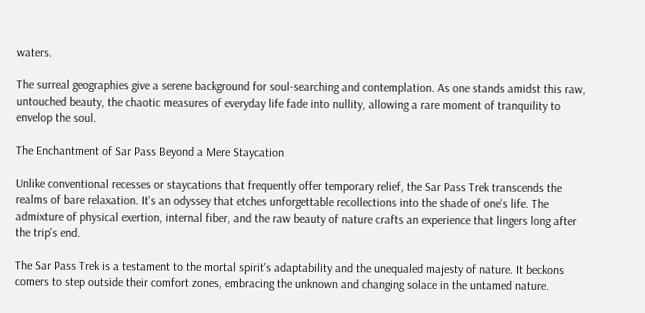waters.

The surreal geographies give a serene background for soul-searching and contemplation. As one stands amidst this raw, untouched beauty, the chaotic measures of everyday life fade into nullity, allowing a rare moment of tranquility to envelop the soul.

The Enchantment of Sar Pass Beyond a Mere Staycation

Unlike conventional recesses or staycations that frequently offer temporary relief, the Sar Pass Trek transcends the realms of bare relaxation. It's an odyssey that etches unforgettable recollections into the shade of one's life. The admixture of physical exertion, internal fiber, and the raw beauty of nature crafts an experience that lingers long after the trip's end.

The Sar Pass Trek is a testament to the mortal spirit's adaptability and the unequaled majesty of nature. It beckons comers to step outside their comfort zones, embracing the unknown and changing solace in the untamed nature.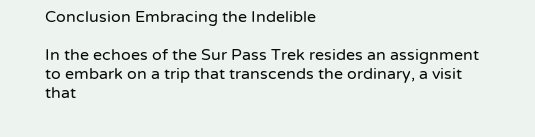Conclusion Embracing the Indelible

In the echoes of the Sur Pass Trek resides an assignment to embark on a trip that transcends the ordinary, a visit that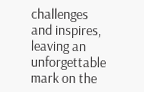challenges and inspires, leaving an unforgettable mark on the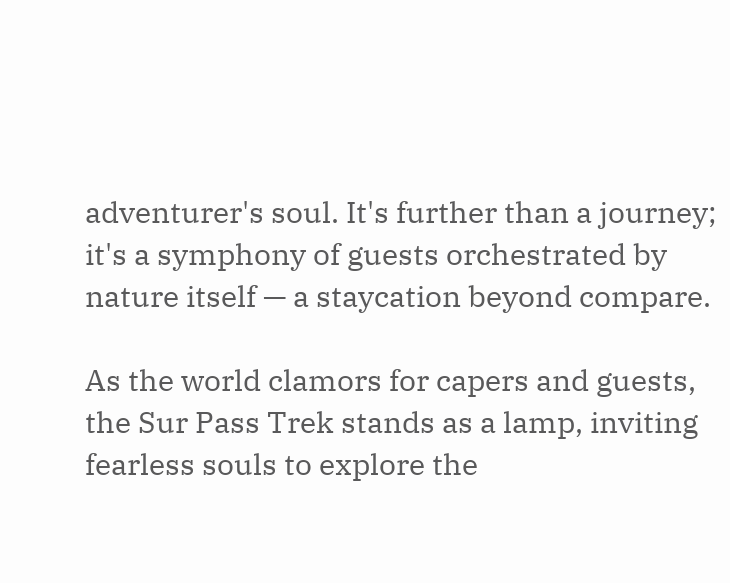adventurer's soul. It's further than a journey; it's a symphony of guests orchestrated by nature itself — a staycation beyond compare.

As the world clamors for capers and guests, the Sur Pass Trek stands as a lamp, inviting fearless souls to explore the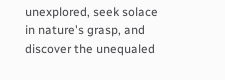unexplored, seek solace in nature's grasp, and discover the unequaled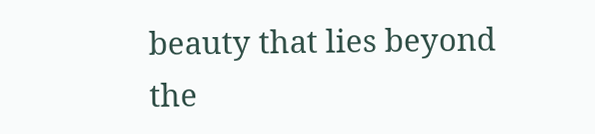beauty that lies beyond the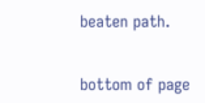beaten path.


bottom of page